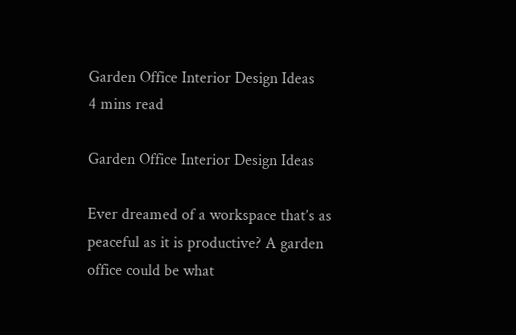Garden Office Interior Design Ideas
4 mins read

Garden Office Interior Design Ideas

Ever dreamed of a workspace that’s as peaceful as it is productive? A garden office could be what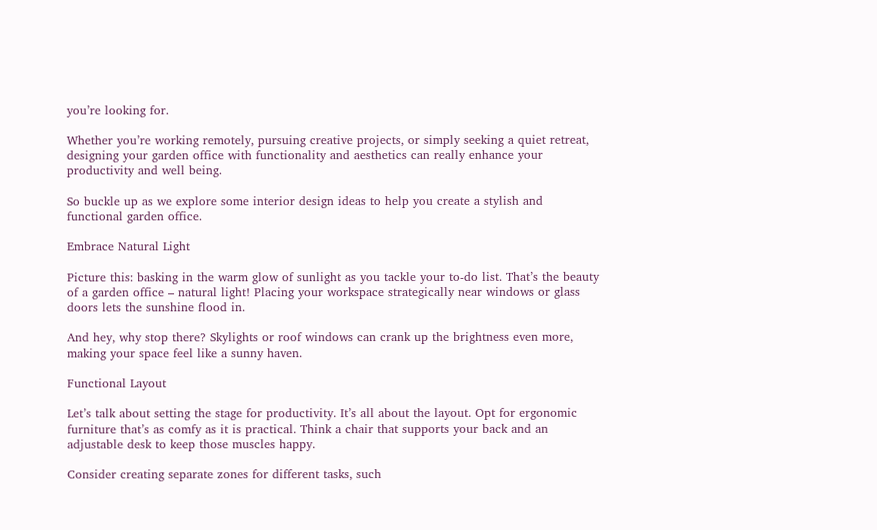you’re looking for.

Whether you’re working remotely, pursuing creative projects, or simply seeking a quiet retreat, designing your garden office with functionality and aesthetics can really enhance your productivity and well being.

So buckle up as we explore some interior design ideas to help you create a stylish and functional garden office.

Embrace Natural Light

Picture this: basking in the warm glow of sunlight as you tackle your to-do list. That’s the beauty of a garden office – natural light! Placing your workspace strategically near windows or glass doors lets the sunshine flood in.

And hey, why stop there? Skylights or roof windows can crank up the brightness even more, making your space feel like a sunny haven.

Functional Layout

Let’s talk about setting the stage for productivity. It’s all about the layout. Opt for ergonomic furniture that’s as comfy as it is practical. Think a chair that supports your back and an adjustable desk to keep those muscles happy.

Consider creating separate zones for different tasks, such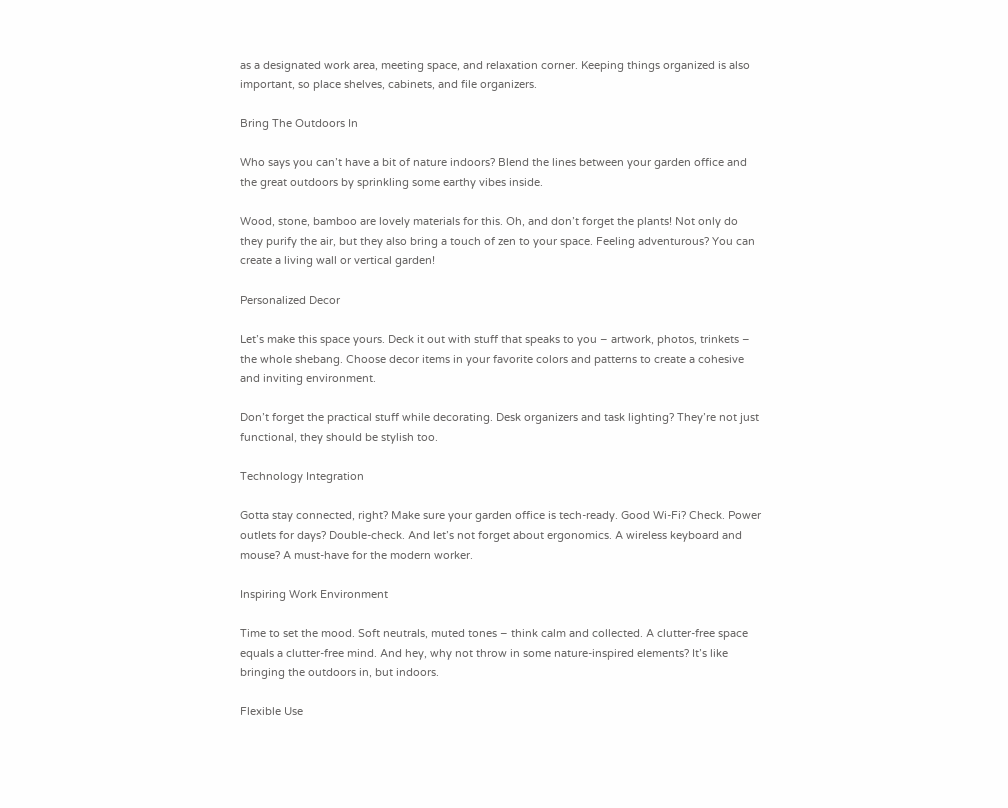as a designated work area, meeting space, and relaxation corner. Keeping things organized is also important, so place shelves, cabinets, and file organizers.

Bring The Outdoors In

Who says you can’t have a bit of nature indoors? Blend the lines between your garden office and the great outdoors by sprinkling some earthy vibes inside.

Wood, stone, bamboo are lovely materials for this. Oh, and don’t forget the plants! Not only do they purify the air, but they also bring a touch of zen to your space. Feeling adventurous? You can create a living wall or vertical garden!

Personalized Decor

Let’s make this space yours. Deck it out with stuff that speaks to you – artwork, photos, trinkets – the whole shebang. Choose decor items in your favorite colors and patterns to create a cohesive and inviting environment.

Don’t forget the practical stuff while decorating. Desk organizers and task lighting? They’re not just functional, they should be stylish too.

Technology Integration

Gotta stay connected, right? Make sure your garden office is tech-ready. Good Wi-Fi? Check. Power outlets for days? Double-check. And let’s not forget about ergonomics. A wireless keyboard and mouse? A must-have for the modern worker.

Inspiring Work Environment

Time to set the mood. Soft neutrals, muted tones – think calm and collected. A clutter-free space equals a clutter-free mind. And hey, why not throw in some nature-inspired elements? It’s like bringing the outdoors in, but indoors.

Flexible Use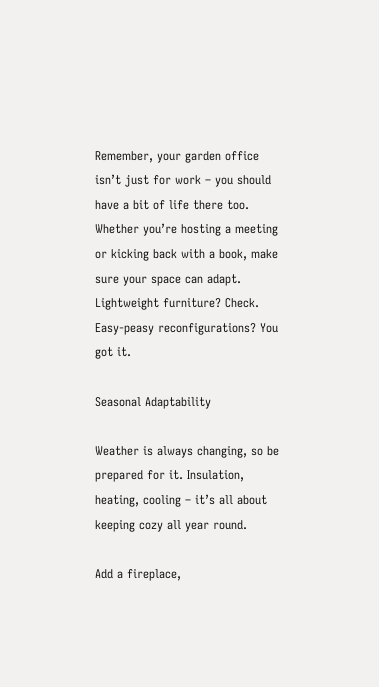Remember, your garden office isn’t just for work – you should have a bit of life there too. Whether you’re hosting a meeting or kicking back with a book, make sure your space can adapt. Lightweight furniture? Check. Easy-peasy reconfigurations? You got it.

Seasonal Adaptability

Weather is always changing, so be prepared for it. Insulation, heating, cooling – it’s all about keeping cozy all year round.

Add a fireplace,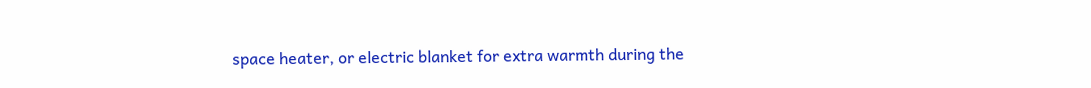space heater, or electric blanket for extra warmth during the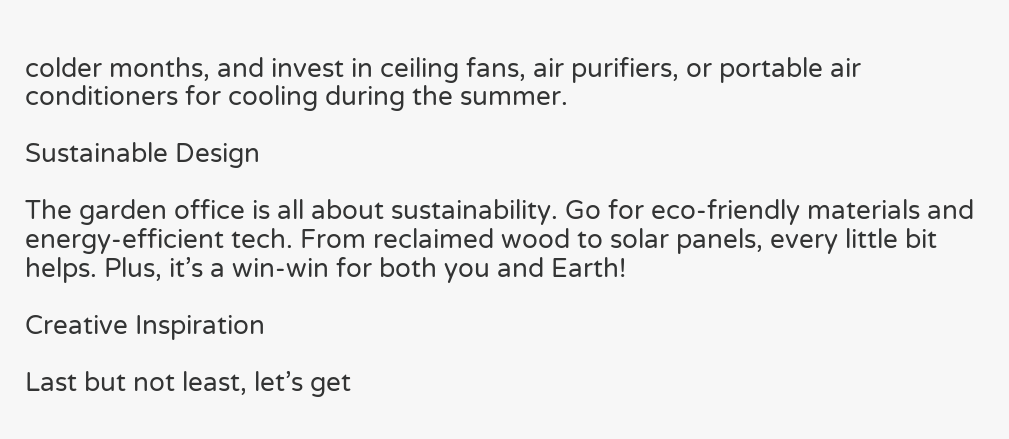colder months, and invest in ceiling fans, air purifiers, or portable air conditioners for cooling during the summer.

Sustainable Design

The garden office is all about sustainability. Go for eco-friendly materials and energy-efficient tech. From reclaimed wood to solar panels, every little bit helps. Plus, it’s a win-win for both you and Earth!

Creative Inspiration

Last but not least, let’s get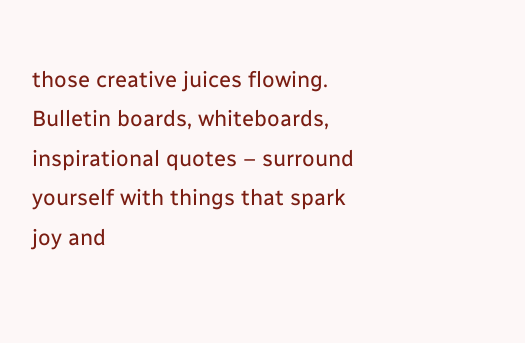those creative juices flowing. Bulletin boards, whiteboards, inspirational quotes – surround yourself with things that spark joy and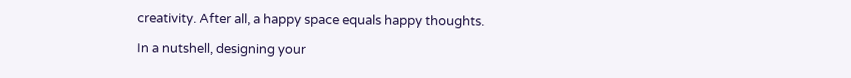creativity. After all, a happy space equals happy thoughts.

In a nutshell, designing your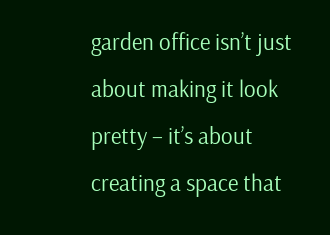garden office isn’t just about making it look pretty – it’s about creating a space that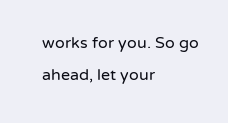works for you. So go ahead, let your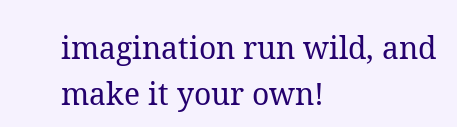imagination run wild, and make it your own!